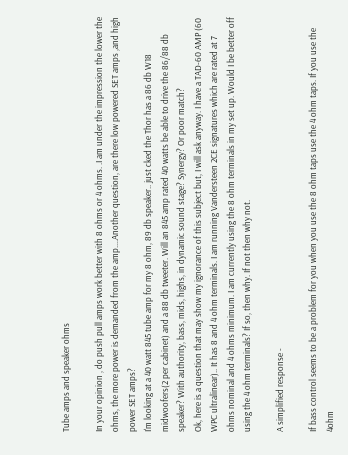Tube amps and speaker ohms

In your opinion , do push pull amps work better with 8 ohms or 4 ohms. .I am under the impression the lower the ohms, the more power is demanded from the amp....Another question, are there low powered SET amps ,and high power SET amps?
I'm looking at a 40 watt 845 tube amp for my 8 ohm, 89 db speaker.. just cked the Thor has a 86 db W18 midwoofers(2 per cabinet) and a 88 db tweeter. Will an 845 amp rated 40 watts be able to drive the 86/88 db speaker? With authority, bass, mids, highs, in dynamic sound stage? Synergy? Or poor match?
Ok, here is a question that may show my ignorance of this subject but, I will ask anyway. I have a TAD-60 AMP (60 WPC ultralinear).. It has 8 and 4 ohm terminals. I am running Vandersteen 2CE signatures which are rated at 7 ohms nominal and 4 ohms minimum. I am currently using the 8 ohm terminals in my set up. Would I be better off using the 4 ohm terminals? If so, then why. If not then why not.

A simplified response -

If bass control seems to be a problem for you when you use the 8 ohm taps use the 4 ohm taps. If you use the 4ohm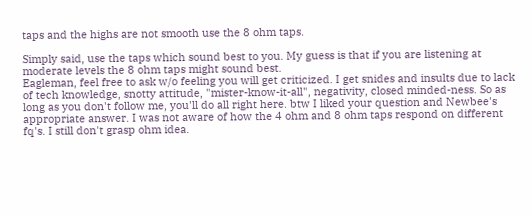taps and the highs are not smooth use the 8 ohm taps.

Simply said, use the taps which sound best to you. My guess is that if you are listening at moderate levels the 8 ohm taps might sound best.
Eagleman, feel free to ask w/o feeling you will get criticized. I get snides and insults due to lack of tech knowledge, snotty attitude, "mister-know-it-all", negativity, closed minded-ness. So as long as you don't follow me, you'll do all right here. btw I liked your question and Newbee's appropriate answer. I was not aware of how the 4 ohm and 8 ohm taps respond on different fq's. I still don't grasp ohm idea.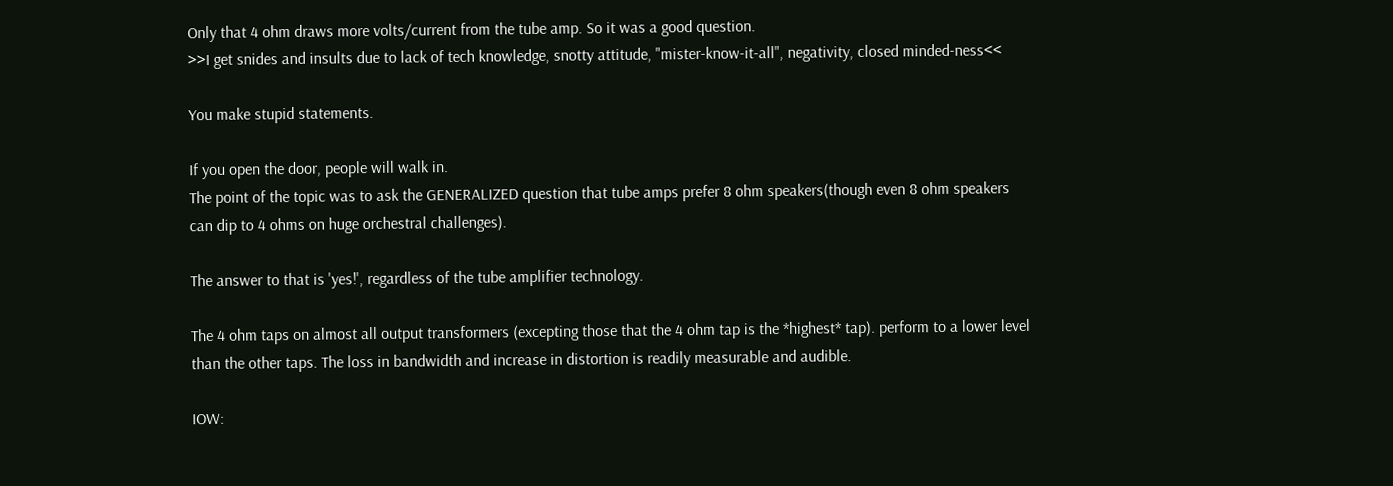Only that 4 ohm draws more volts/current from the tube amp. So it was a good question.
>>I get snides and insults due to lack of tech knowledge, snotty attitude, "mister-know-it-all", negativity, closed minded-ness<<

You make stupid statements.

If you open the door, people will walk in.
The point of the topic was to ask the GENERALIZED question that tube amps prefer 8 ohm speakers(though even 8 ohm speakers can dip to 4 ohms on huge orchestral challenges).

The answer to that is 'yes!', regardless of the tube amplifier technology.

The 4 ohm taps on almost all output transformers (excepting those that the 4 ohm tap is the *highest* tap). perform to a lower level than the other taps. The loss in bandwidth and increase in distortion is readily measurable and audible.

IOW: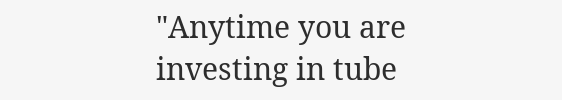"Anytime you are investing in tube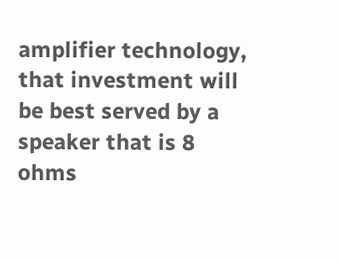amplifier technology, that investment will be best served by a speaker that is 8 ohms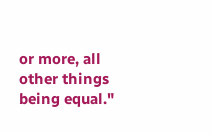or more, all other things being equal."